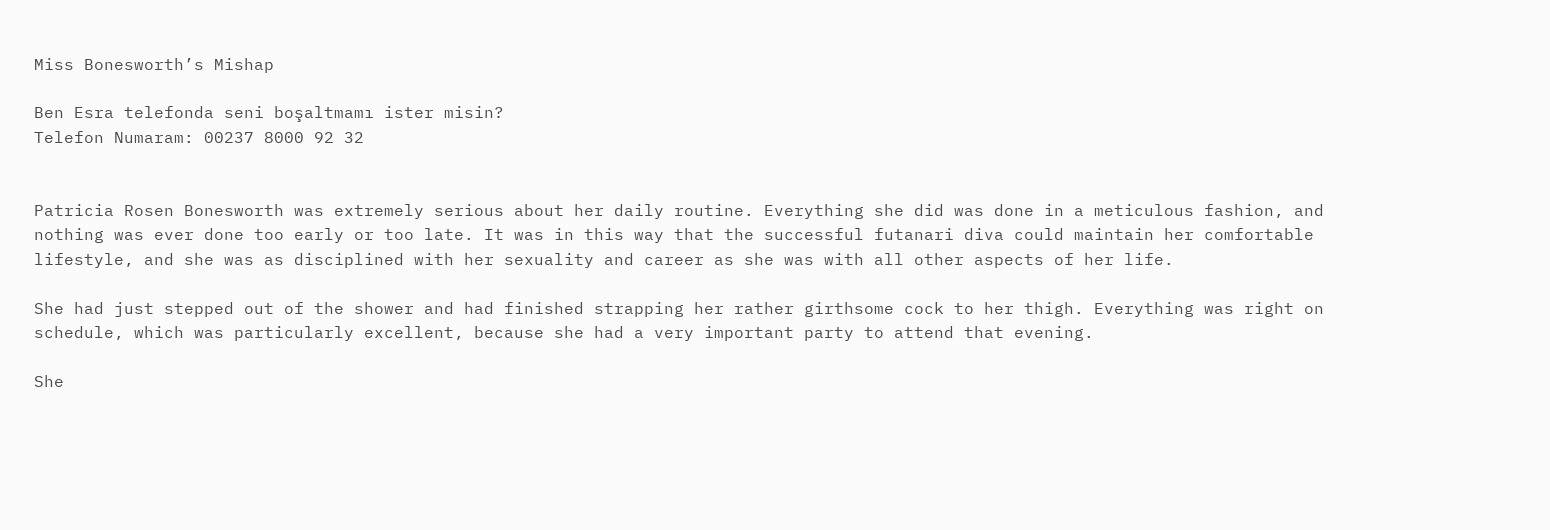Miss Bonesworth’s Mishap

Ben Esra telefonda seni boşaltmamı ister misin?
Telefon Numaram: 00237 8000 92 32


Patricia Rosen Bonesworth was extremely serious about her daily routine. Everything she did was done in a meticulous fashion, and nothing was ever done too early or too late. It was in this way that the successful futanari diva could maintain her comfortable lifestyle, and she was as disciplined with her sexuality and career as she was with all other aspects of her life.

She had just stepped out of the shower and had finished strapping her rather girthsome cock to her thigh. Everything was right on schedule, which was particularly excellent, because she had a very important party to attend that evening.

She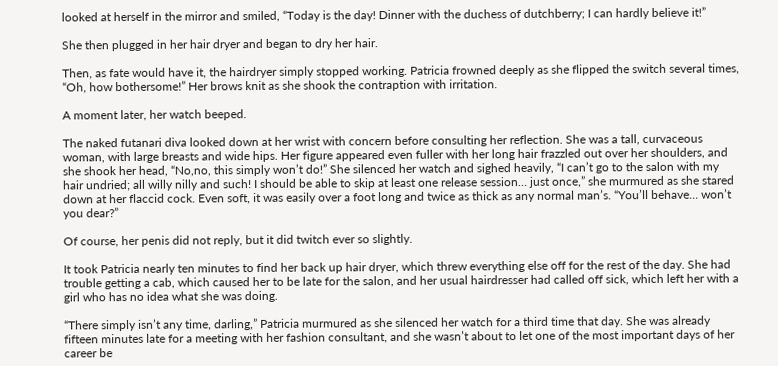looked at herself in the mirror and smiled, “Today is the day! Dinner with the duchess of dutchberry; I can hardly believe it!”

She then plugged in her hair dryer and began to dry her hair.

Then, as fate would have it, the hairdryer simply stopped working. Patricia frowned deeply as she flipped the switch several times, “Oh, how bothersome!” Her brows knit as she shook the contraption with irritation.

A moment later, her watch beeped.

The naked futanari diva looked down at her wrist with concern before consulting her reflection. She was a tall, curvaceous woman, with large breasts and wide hips. Her figure appeared even fuller with her long hair frazzled out over her shoulders, and she shook her head, “No,no, this simply won’t do!” She silenced her watch and sighed heavily, “I can’t go to the salon with my hair undried; all willy nilly and such! I should be able to skip at least one release session… just once,” she murmured as she stared down at her flaccid cock. Even soft, it was easily over a foot long and twice as thick as any normal man’s. “You’ll behave… won’t you dear?”

Of course, her penis did not reply, but it did twitch ever so slightly.

It took Patricia nearly ten minutes to find her back up hair dryer, which threw everything else off for the rest of the day. She had trouble getting a cab, which caused her to be late for the salon, and her usual hairdresser had called off sick, which left her with a girl who has no idea what she was doing.

“There simply isn’t any time, darling,” Patricia murmured as she silenced her watch for a third time that day. She was already fifteen minutes late for a meeting with her fashion consultant, and she wasn’t about to let one of the most important days of her career be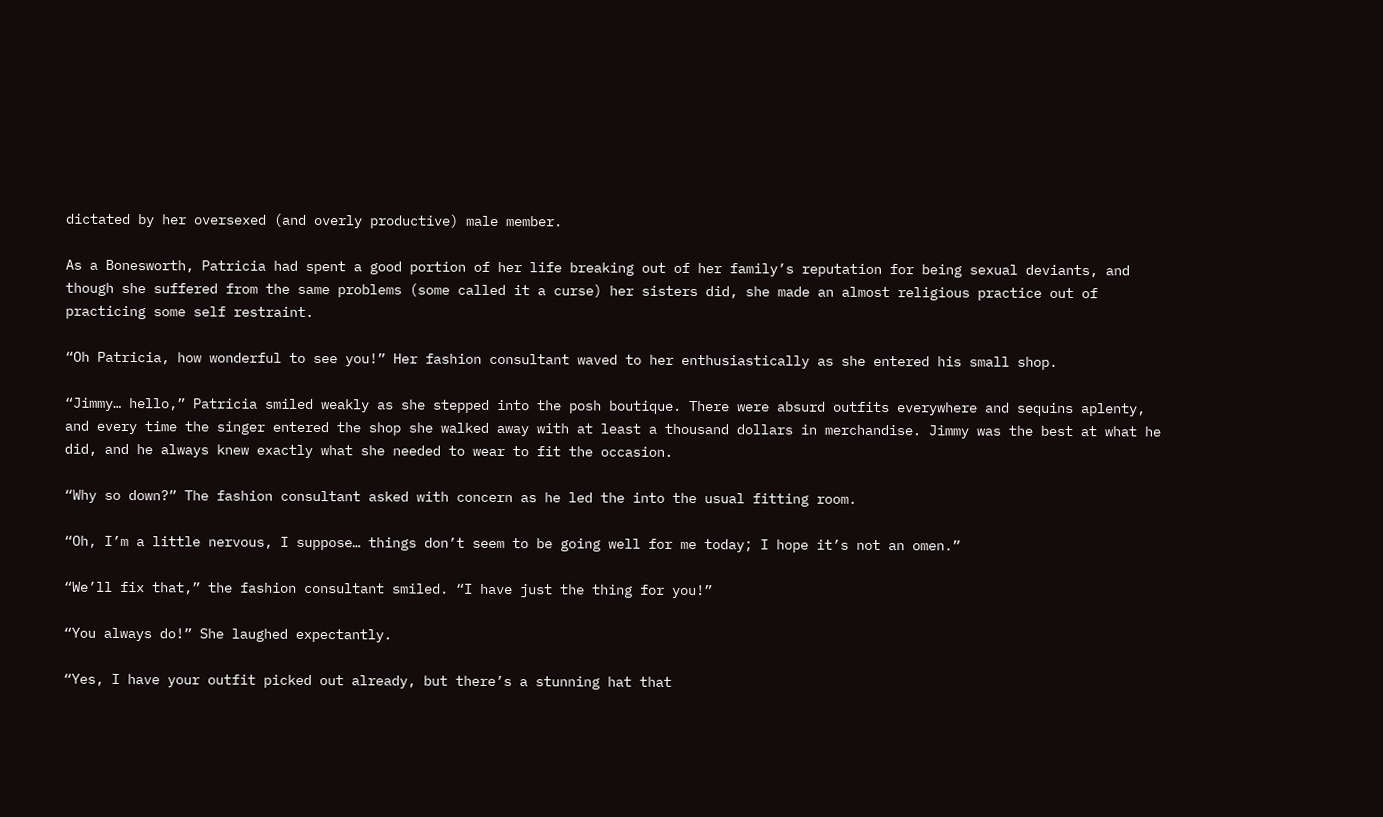dictated by her oversexed (and overly productive) male member.

As a Bonesworth, Patricia had spent a good portion of her life breaking out of her family’s reputation for being sexual deviants, and though she suffered from the same problems (some called it a curse) her sisters did, she made an almost religious practice out of practicing some self restraint.

“Oh Patricia, how wonderful to see you!” Her fashion consultant waved to her enthusiastically as she entered his small shop.

“Jimmy… hello,” Patricia smiled weakly as she stepped into the posh boutique. There were absurd outfits everywhere and sequins aplenty, and every time the singer entered the shop she walked away with at least a thousand dollars in merchandise. Jimmy was the best at what he did, and he always knew exactly what she needed to wear to fit the occasion.

“Why so down?” The fashion consultant asked with concern as he led the into the usual fitting room.

“Oh, I’m a little nervous, I suppose… things don’t seem to be going well for me today; I hope it’s not an omen.”

“We’ll fix that,” the fashion consultant smiled. “I have just the thing for you!”

“You always do!” She laughed expectantly.

“Yes, I have your outfit picked out already, but there’s a stunning hat that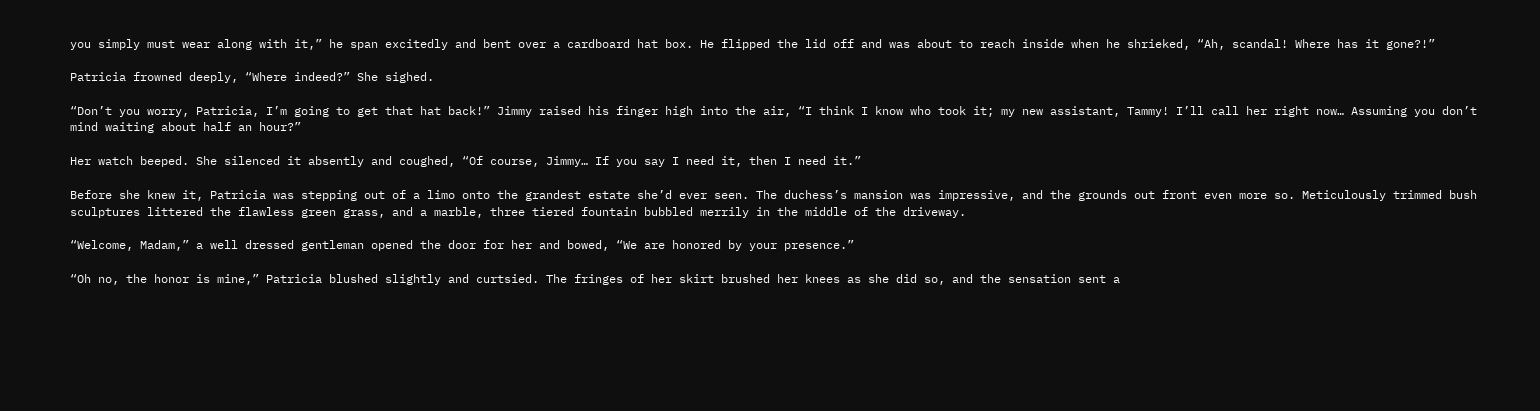you simply must wear along with it,” he span excitedly and bent over a cardboard hat box. He flipped the lid off and was about to reach inside when he shrieked, “Ah, scandal! Where has it gone?!”

Patricia frowned deeply, “Where indeed?” She sighed.

“Don’t you worry, Patricia, I’m going to get that hat back!” Jimmy raised his finger high into the air, “I think I know who took it; my new assistant, Tammy! I’ll call her right now… Assuming you don’t mind waiting about half an hour?”

Her watch beeped. She silenced it absently and coughed, “Of course, Jimmy… If you say I need it, then I need it.”

Before she knew it, Patricia was stepping out of a limo onto the grandest estate she’d ever seen. The duchess’s mansion was impressive, and the grounds out front even more so. Meticulously trimmed bush sculptures littered the flawless green grass, and a marble, three tiered fountain bubbled merrily in the middle of the driveway.

“Welcome, Madam,” a well dressed gentleman opened the door for her and bowed, “We are honored by your presence.”

“Oh no, the honor is mine,” Patricia blushed slightly and curtsied. The fringes of her skirt brushed her knees as she did so, and the sensation sent a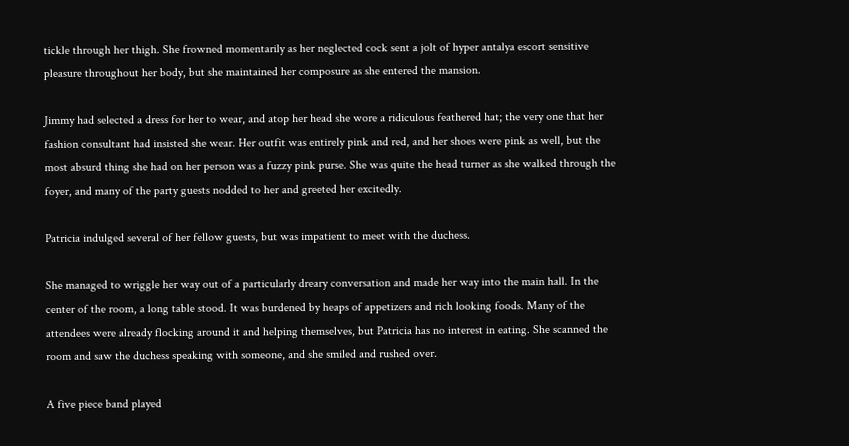tickle through her thigh. She frowned momentarily as her neglected cock sent a jolt of hyper antalya escort sensitive pleasure throughout her body, but she maintained her composure as she entered the mansion.

Jimmy had selected a dress for her to wear, and atop her head she wore a ridiculous feathered hat; the very one that her fashion consultant had insisted she wear. Her outfit was entirely pink and red, and her shoes were pink as well, but the most absurd thing she had on her person was a fuzzy pink purse. She was quite the head turner as she walked through the foyer, and many of the party guests nodded to her and greeted her excitedly.

Patricia indulged several of her fellow guests, but was impatient to meet with the duchess.

She managed to wriggle her way out of a particularly dreary conversation and made her way into the main hall. In the center of the room, a long table stood. It was burdened by heaps of appetizers and rich looking foods. Many of the attendees were already flocking around it and helping themselves, but Patricia has no interest in eating. She scanned the room and saw the duchess speaking with someone, and she smiled and rushed over.

A five piece band played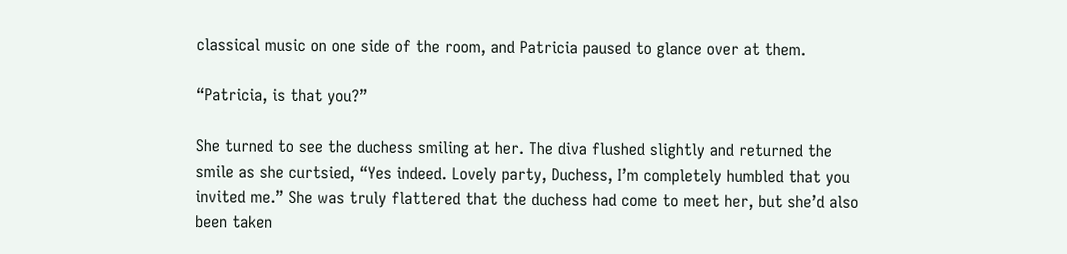classical music on one side of the room, and Patricia paused to glance over at them.

“Patricia, is that you?”

She turned to see the duchess smiling at her. The diva flushed slightly and returned the smile as she curtsied, “Yes indeed. Lovely party, Duchess, I’m completely humbled that you invited me.” She was truly flattered that the duchess had come to meet her, but she’d also been taken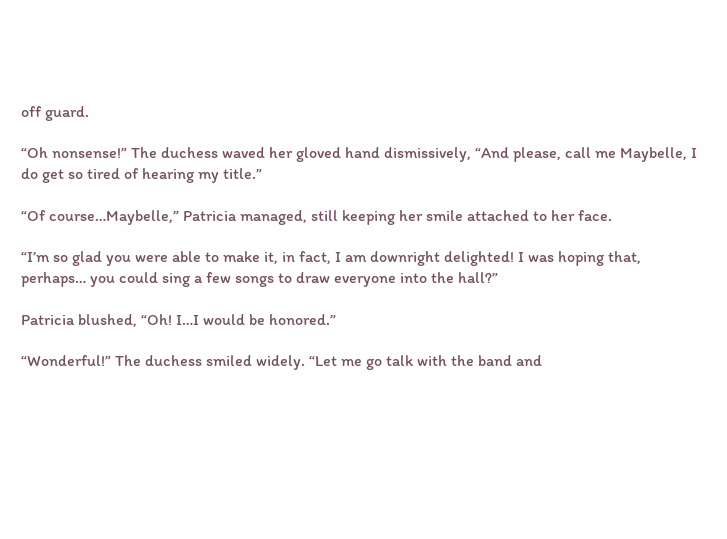off guard.

“Oh nonsense!” The duchess waved her gloved hand dismissively, “And please, call me Maybelle, I do get so tired of hearing my title.”

“Of course…Maybelle,” Patricia managed, still keeping her smile attached to her face.

“I’m so glad you were able to make it, in fact, I am downright delighted! I was hoping that, perhaps… you could sing a few songs to draw everyone into the hall?”

Patricia blushed, “Oh! I…I would be honored.”

“Wonderful!” The duchess smiled widely. “Let me go talk with the band and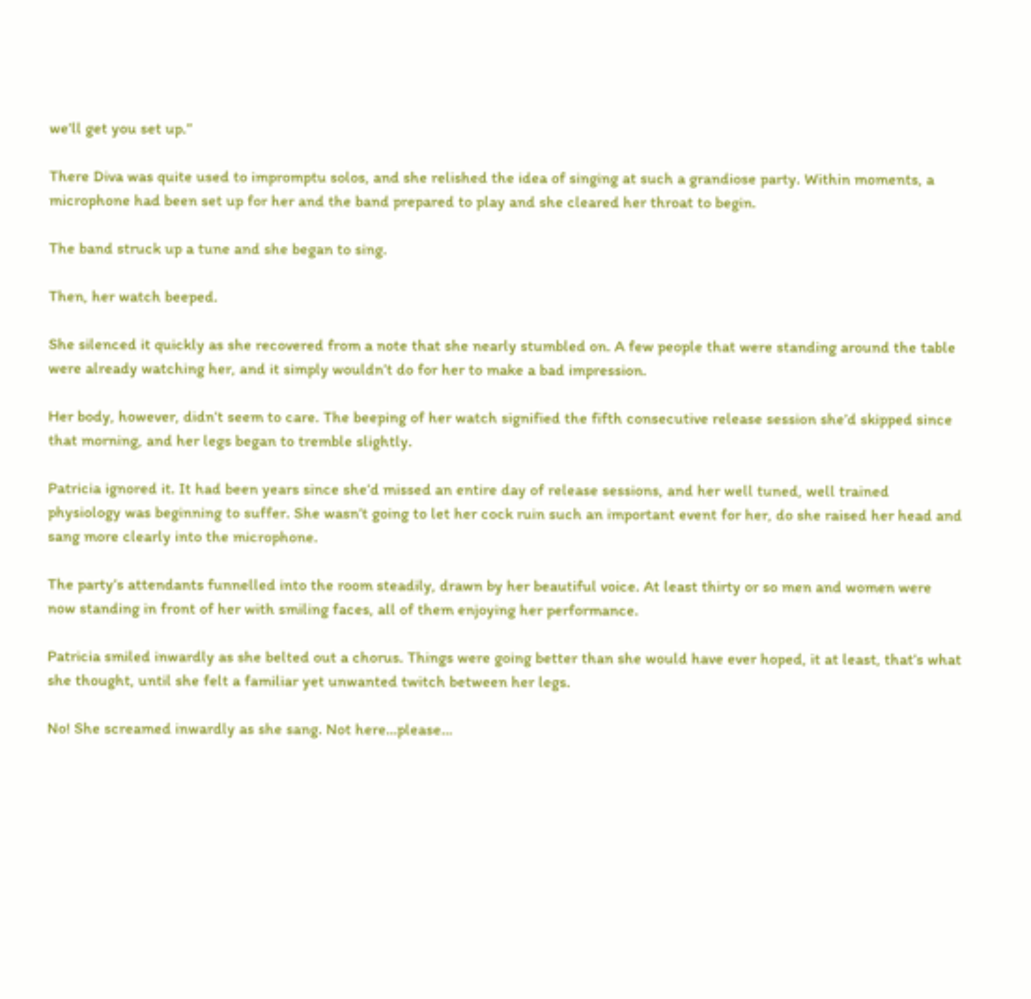we’ll get you set up.”

There Diva was quite used to impromptu solos, and she relished the idea of singing at such a grandiose party. Within moments, a microphone had been set up for her and the band prepared to play and she cleared her throat to begin.

The band struck up a tune and she began to sing.

Then, her watch beeped.

She silenced it quickly as she recovered from a note that she nearly stumbled on. A few people that were standing around the table were already watching her, and it simply wouldn’t do for her to make a bad impression.

Her body, however, didn’t seem to care. The beeping of her watch signified the fifth consecutive release session she’d skipped since that morning, and her legs began to tremble slightly.

Patricia ignored it. It had been years since she’d missed an entire day of release sessions, and her well tuned, well trained physiology was beginning to suffer. She wasn’t going to let her cock ruin such an important event for her, do she raised her head and sang more clearly into the microphone.

The party’s attendants funnelled into the room steadily, drawn by her beautiful voice. At least thirty or so men and women were now standing in front of her with smiling faces, all of them enjoying her performance.

Patricia smiled inwardly as she belted out a chorus. Things were going better than she would have ever hoped, it at least, that’s what she thought, until she felt a familiar yet unwanted twitch between her legs.

No! She screamed inwardly as she sang. Not here…please…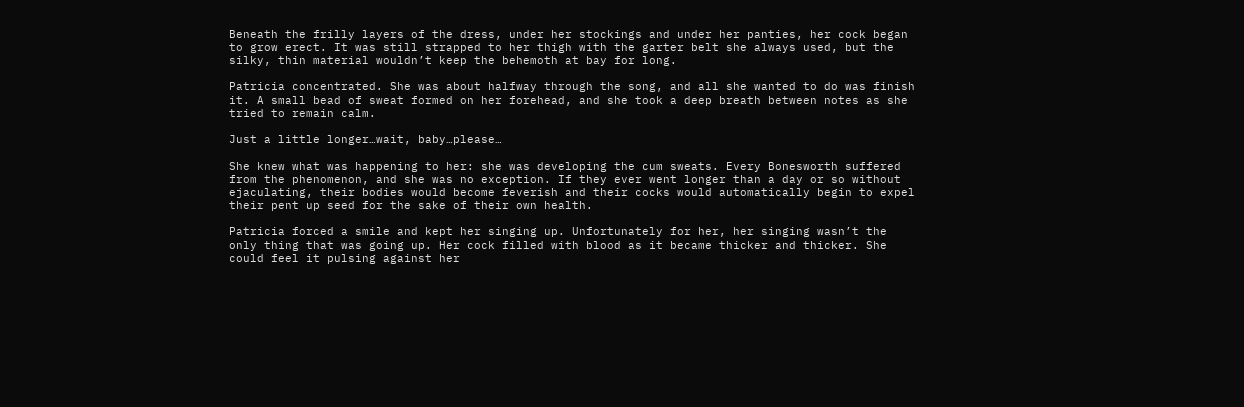Beneath the frilly layers of the dress, under her stockings and under her panties, her cock began to grow erect. It was still strapped to her thigh with the garter belt she always used, but the silky, thin material wouldn’t keep the behemoth at bay for long.

Patricia concentrated. She was about halfway through the song, and all she wanted to do was finish it. A small bead of sweat formed on her forehead, and she took a deep breath between notes as she tried to remain calm.

Just a little longer…wait, baby…please…

She knew what was happening to her: she was developing the cum sweats. Every Bonesworth suffered from the phenomenon, and she was no exception. If they ever went longer than a day or so without ejaculating, their bodies would become feverish and their cocks would automatically begin to expel their pent up seed for the sake of their own health.

Patricia forced a smile and kept her singing up. Unfortunately for her, her singing wasn’t the only thing that was going up. Her cock filled with blood as it became thicker and thicker. She could feel it pulsing against her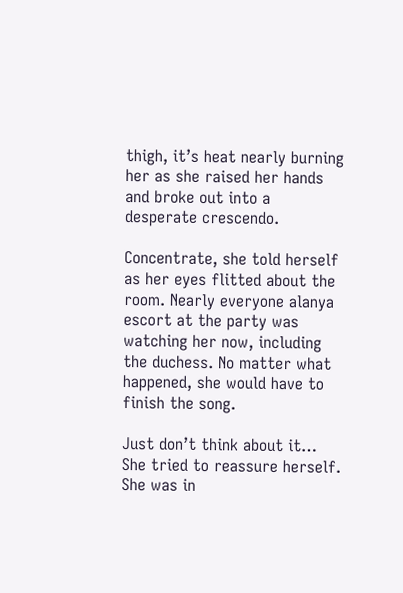thigh, it’s heat nearly burning her as she raised her hands and broke out into a desperate crescendo.

Concentrate, she told herself as her eyes flitted about the room. Nearly everyone alanya escort at the party was watching her now, including the duchess. No matter what happened, she would have to finish the song.

Just don’t think about it… She tried to reassure herself. She was in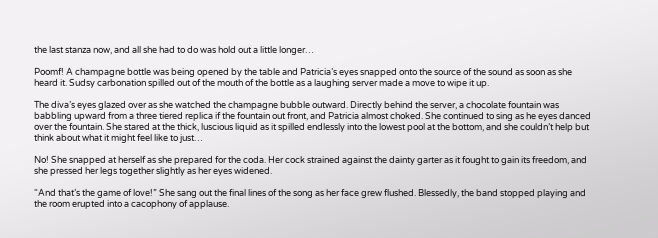the last stanza now, and all she had to do was hold out a little longer…

Poomf! A champagne bottle was being opened by the table and Patricia’s eyes snapped onto the source of the sound as soon as she heard it. Sudsy carbonation spilled out of the mouth of the bottle as a laughing server made a move to wipe it up.

The diva’s eyes glazed over as she watched the champagne bubble outward. Directly behind the server, a chocolate fountain was babbling upward from a three tiered replica if the fountain out front, and Patricia almost choked. She continued to sing as he eyes danced over the fountain. She stared at the thick, luscious liquid as it spilled endlessly into the lowest pool at the bottom, and she couldn’t help but think about what it might feel like to just…

No! She snapped at herself as she prepared for the coda. Her cock strained against the dainty garter as it fought to gain its freedom, and she pressed her legs together slightly as her eyes widened.

“And that’s the game of love!” She sang out the final lines of the song as her face grew flushed. Blessedly, the band stopped playing and the room erupted into a cacophony of applause.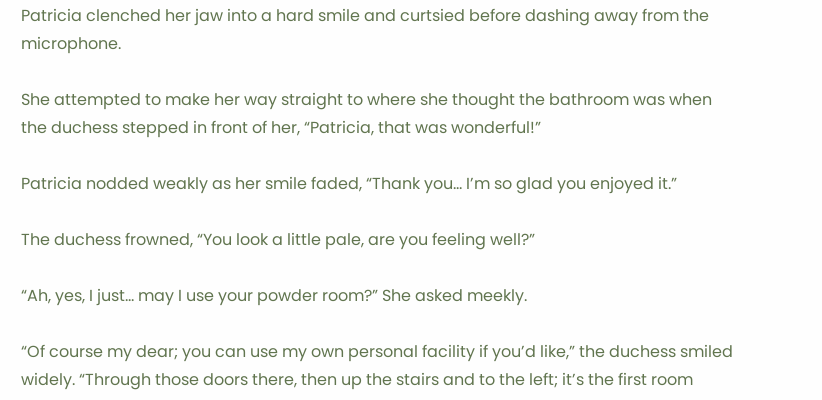Patricia clenched her jaw into a hard smile and curtsied before dashing away from the microphone.

She attempted to make her way straight to where she thought the bathroom was when the duchess stepped in front of her, “Patricia, that was wonderful!”

Patricia nodded weakly as her smile faded, “Thank you… I’m so glad you enjoyed it.”

The duchess frowned, “You look a little pale, are you feeling well?”

“Ah, yes, I just… may I use your powder room?” She asked meekly.

“Of course my dear; you can use my own personal facility if you’d like,” the duchess smiled widely. “Through those doors there, then up the stairs and to the left; it’s the first room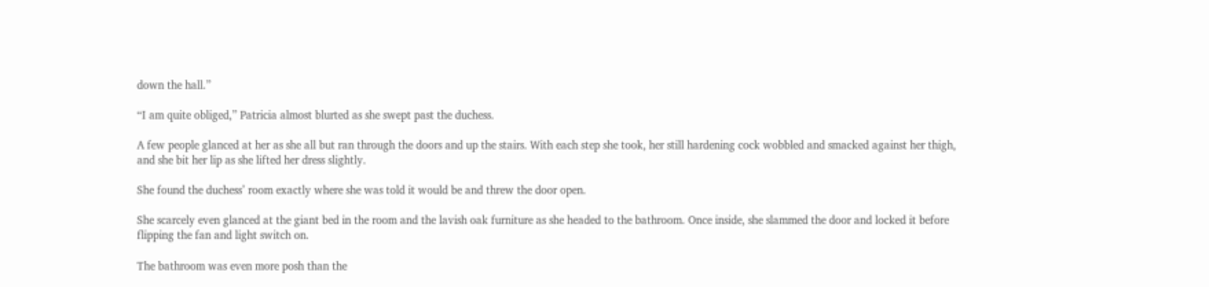down the hall.”

“I am quite obliged,” Patricia almost blurted as she swept past the duchess.

A few people glanced at her as she all but ran through the doors and up the stairs. With each step she took, her still hardening cock wobbled and smacked against her thigh, and she bit her lip as she lifted her dress slightly.

She found the duchess’ room exactly where she was told it would be and threw the door open.

She scarcely even glanced at the giant bed in the room and the lavish oak furniture as she headed to the bathroom. Once inside, she slammed the door and locked it before flipping the fan and light switch on.

The bathroom was even more posh than the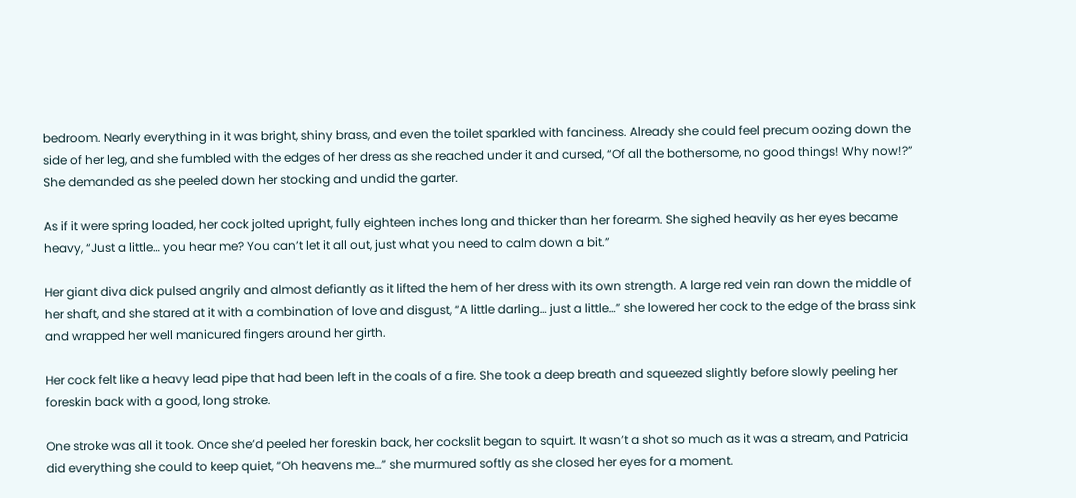bedroom. Nearly everything in it was bright, shiny brass, and even the toilet sparkled with fanciness. Already she could feel precum oozing down the side of her leg, and she fumbled with the edges of her dress as she reached under it and cursed, “Of all the bothersome, no good things! Why now!?” She demanded as she peeled down her stocking and undid the garter.

As if it were spring loaded, her cock jolted upright, fully eighteen inches long and thicker than her forearm. She sighed heavily as her eyes became heavy, “Just a little… you hear me? You can’t let it all out, just what you need to calm down a bit.”

Her giant diva dick pulsed angrily and almost defiantly as it lifted the hem of her dress with its own strength. A large red vein ran down the middle of her shaft, and she stared at it with a combination of love and disgust, “A little darling… just a little…” she lowered her cock to the edge of the brass sink and wrapped her well manicured fingers around her girth.

Her cock felt like a heavy lead pipe that had been left in the coals of a fire. She took a deep breath and squeezed slightly before slowly peeling her foreskin back with a good, long stroke.

One stroke was all it took. Once she’d peeled her foreskin back, her cockslit began to squirt. It wasn’t a shot so much as it was a stream, and Patricia did everything she could to keep quiet, “Oh heavens me…” she murmured softly as she closed her eyes for a moment.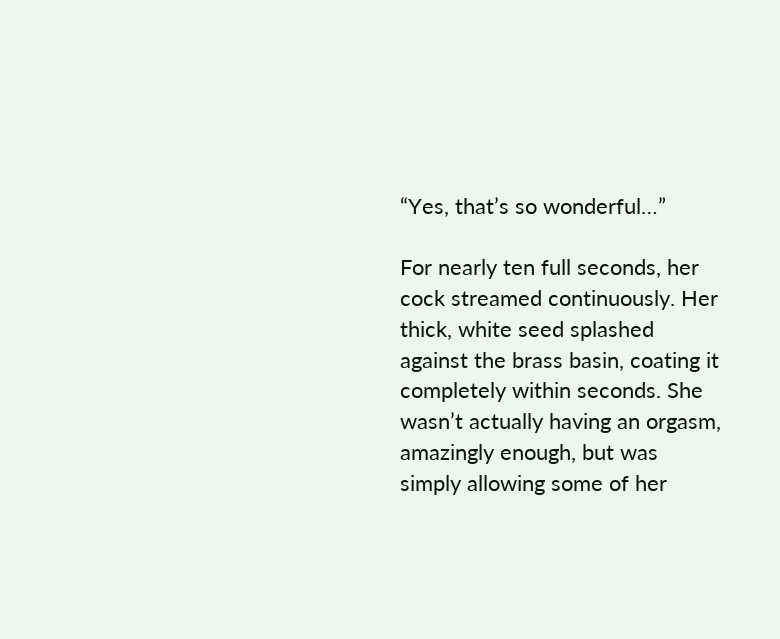“Yes, that’s so wonderful…”

For nearly ten full seconds, her cock streamed continuously. Her thick, white seed splashed against the brass basin, coating it completely within seconds. She wasn’t actually having an orgasm, amazingly enough, but was simply allowing some of her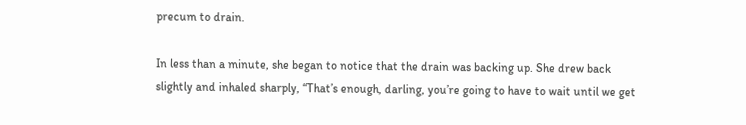precum to drain.

In less than a minute, she began to notice that the drain was backing up. She drew back slightly and inhaled sharply, “That’s enough, darling, you’re going to have to wait until we get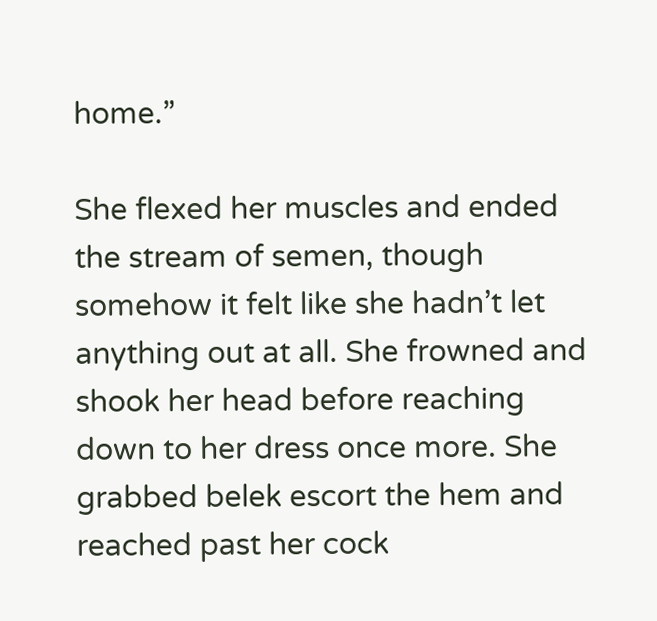home.”

She flexed her muscles and ended the stream of semen, though somehow it felt like she hadn’t let anything out at all. She frowned and shook her head before reaching down to her dress once more. She grabbed belek escort the hem and reached past her cock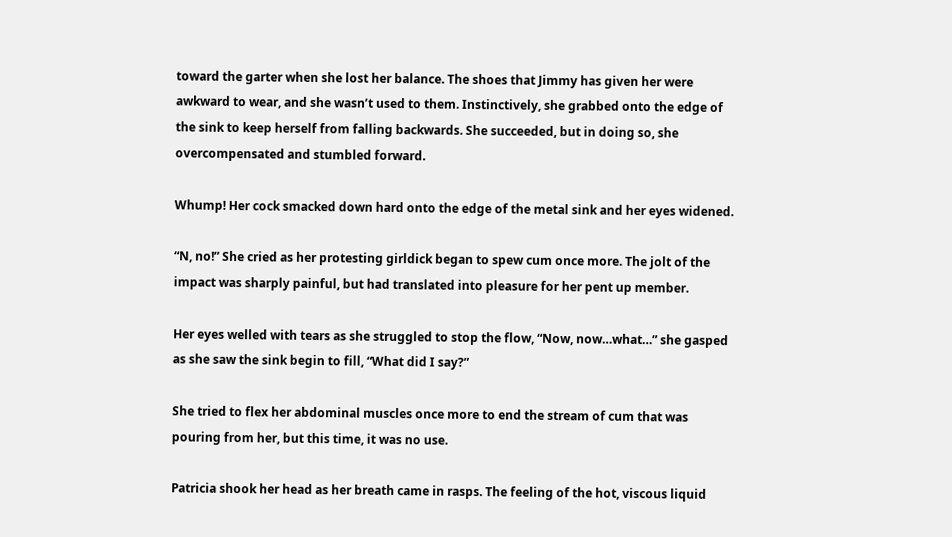toward the garter when she lost her balance. The shoes that Jimmy has given her were awkward to wear, and she wasn’t used to them. Instinctively, she grabbed onto the edge of the sink to keep herself from falling backwards. She succeeded, but in doing so, she overcompensated and stumbled forward.

Whump! Her cock smacked down hard onto the edge of the metal sink and her eyes widened.

“N, no!” She cried as her protesting girldick began to spew cum once more. The jolt of the impact was sharply painful, but had translated into pleasure for her pent up member.

Her eyes welled with tears as she struggled to stop the flow, “Now, now…what…” she gasped as she saw the sink begin to fill, “What did I say?”

She tried to flex her abdominal muscles once more to end the stream of cum that was pouring from her, but this time, it was no use.

Patricia shook her head as her breath came in rasps. The feeling of the hot, viscous liquid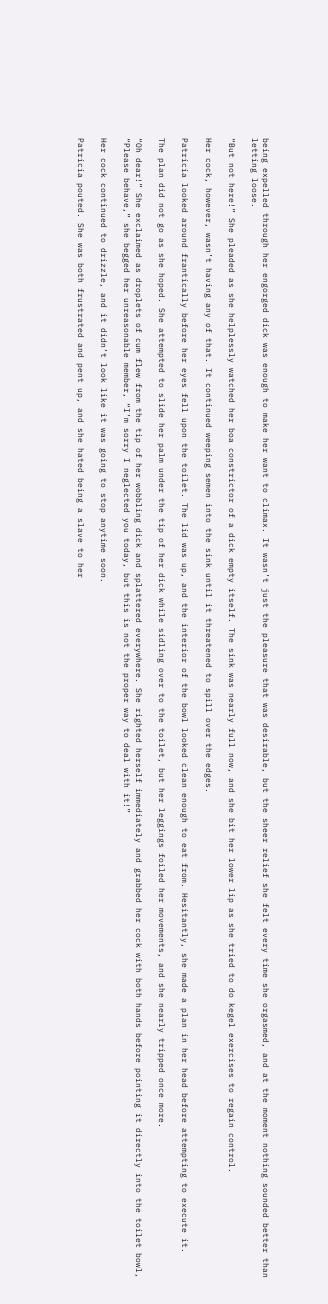being expelled through her engorged dick was enough to make her want to climax. It wasn’t just the pleasure that was desirable, but the sheer relief she felt every time she orgasmed, and at the moment nothing sounded better than letting loose.

“But not here!” She pleaded as she helplessly watched her boa constrictor of a dick empty itself. The sink was nearly full now, and she bit her lower lip as she tried to do kegel exercises to regain control.

Her cock, however, wasn’t having any of that. It continued weeping semen into the sink until it threatened to spill over the edges.

Patricia looked around frantically before her eyes fell upon the toilet. The lid was up, and the interior of the bowl looked clean enough to eat from. Hesitantly, she made a plan in her head before attempting to execute it.

The plan did not go as she hoped. She attempted to slide her palm under the tip of her dick while sidling over to the toilet, but her leggings foiled her movements, and she nearly tripped once more.

“Oh dear!” She exclaimed as droplets of cum flew from the tip of her wobbling dick and splattered everywhere. She righted herself immediately and grabbed her cock with both hands before pointing it directly into the toilet bowl, “Please behave,” she begged her unreasonable member, “I’m sorry I neglected you today, but this is not the proper way to deal with it!”

Her cock continued to drizzle, and it didn’t look like it was going to stop anytime soon.

Patricia pouted. She was both frustrated and pent up, and she hated being a slave to her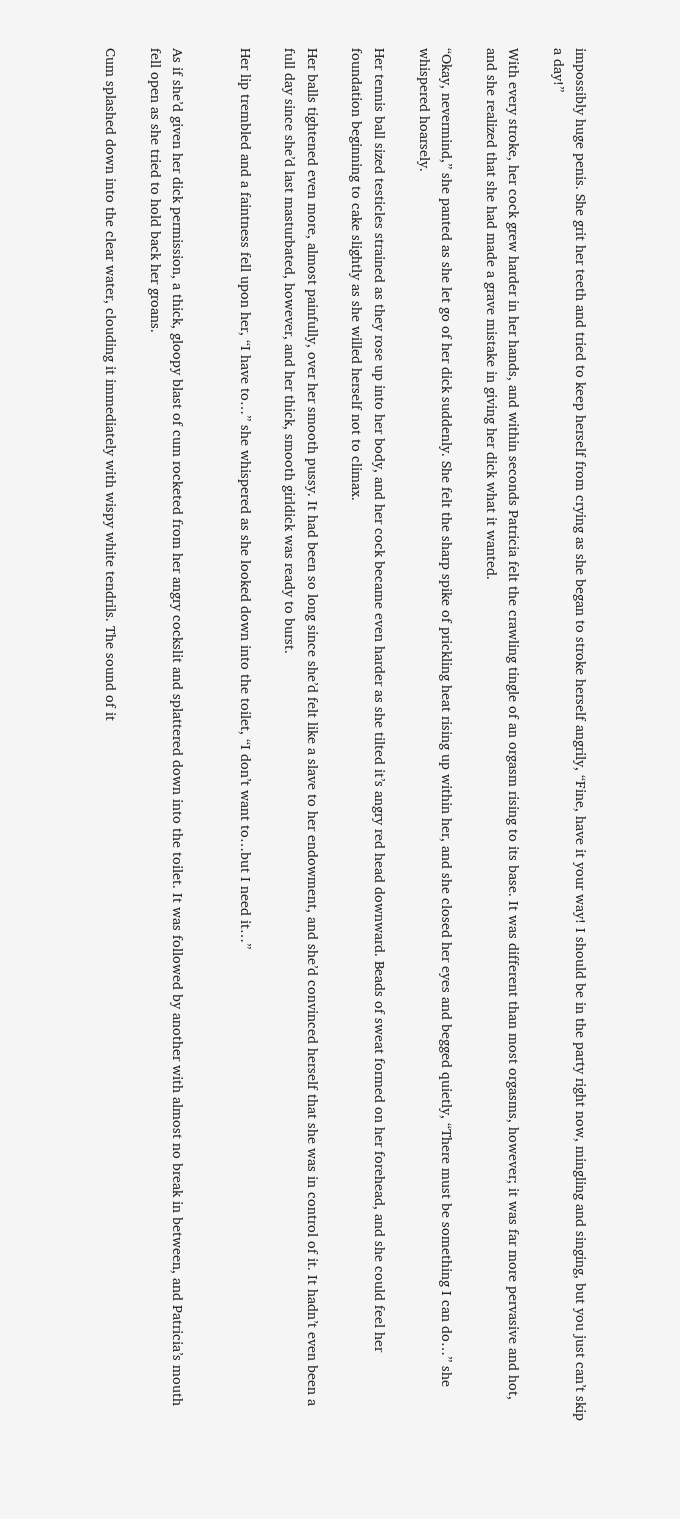impossibly huge penis. She grit her teeth and tried to keep herself from crying as she began to stroke herself angrily, “Fine, have it your way! I should be in the party right now, mingling and singing, but you just can’t skip a day!”

With every stroke, her cock grew harder in her hands, and within seconds Patricia felt the crawling tingle of an orgasm rising to its base. It was different than most orgasms, however; it was far more pervasive and hot, and she realized that she had made a grave mistake in giving her dick what it wanted.

“Okay, nevermind,” she panted as she let go of her dick suddenly. She felt the sharp spike of prickling heat rising up within her, and she closed her eyes and begged quietly, “There must be something I can do…” she whispered hoarsely.

Her tennis ball sized testicles strained as they rose up into her body, and her cock became even harder as she tilted it’s angry red head downward. Beads of sweat formed on her forehead, and she could feel her foundation beginning to cake slightly as she willed herself not to climax.

Her balls tightened even more, almost painfully, over her smooth pussy. It had been so long since she’d felt like a slave to her endowment, and she’d convinced herself that she was in control of it. It hadn’t even been a full day since she’d last masturbated, however, and her thick, smooth girldick was ready to burst.

Her lip trembled and a faintness fell upon her, “I have to…” she whispered as she looked down into the toilet, “I don’t want to…but I need it…”


As if she’d given her dick permission, a thick, gloopy blast of cum rocketed from her angry cockslit and splattered down into the toilet. It was followed by another with almost no break in between, and Patricia’s mouth fell open as she tried to hold back her groans.

Cum splashed down into the clear water, clouding it immediately with wispy white tendrils. The sound of it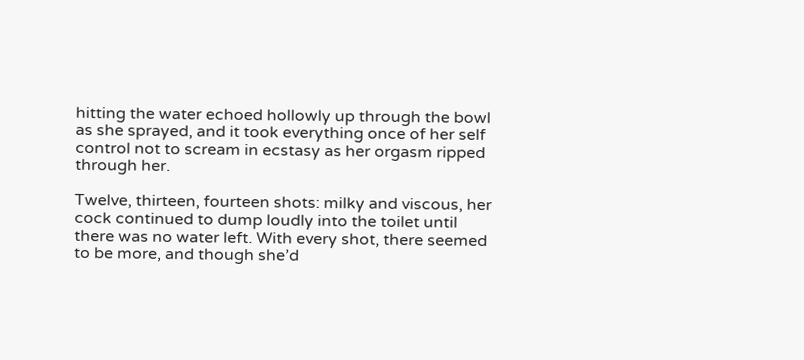hitting the water echoed hollowly up through the bowl as she sprayed, and it took everything once of her self control not to scream in ecstasy as her orgasm ripped through her.

Twelve, thirteen, fourteen shots: milky and viscous, her cock continued to dump loudly into the toilet until there was no water left. With every shot, there seemed to be more, and though she’d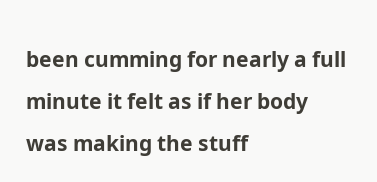been cumming for nearly a full minute it felt as if her body was making the stuff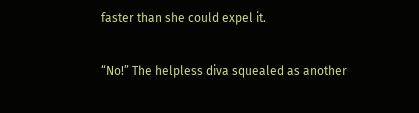faster than she could expel it.

“No!” The helpless diva squealed as another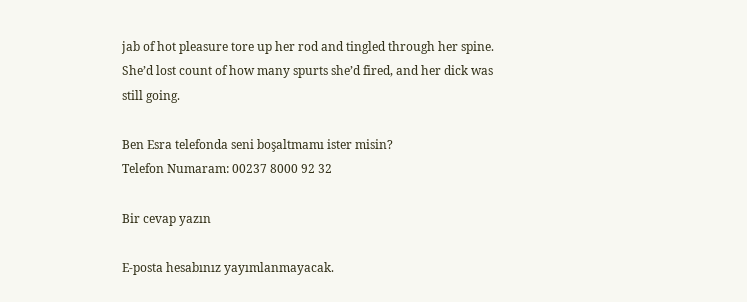jab of hot pleasure tore up her rod and tingled through her spine. She’d lost count of how many spurts she’d fired, and her dick was still going.

Ben Esra telefonda seni boşaltmamı ister misin?
Telefon Numaram: 00237 8000 92 32

Bir cevap yazın

E-posta hesabınız yayımlanmayacak.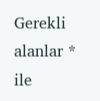Gerekli alanlar * ile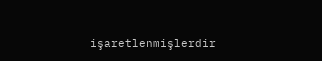işaretlenmişlerdir